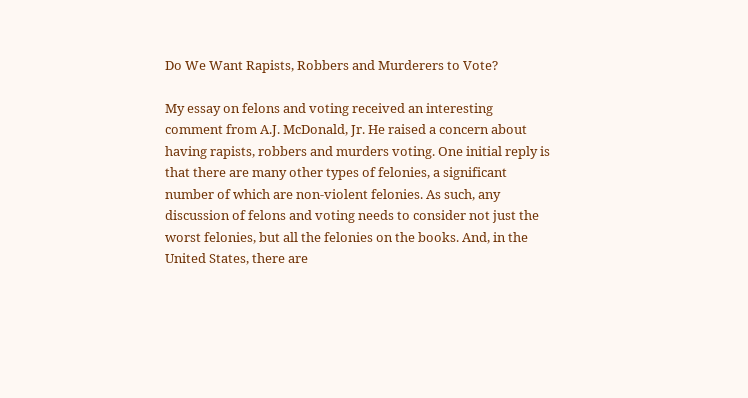Do We Want Rapists, Robbers and Murderers to Vote?

My essay on felons and voting received an interesting comment from A.J. McDonald, Jr. He raised a concern about having rapists, robbers and murders voting. One initial reply is that there are many other types of felonies, a significant number of which are non-violent felonies. As such, any discussion of felons and voting needs to consider not just the worst felonies, but all the felonies on the books. And, in the United States, there are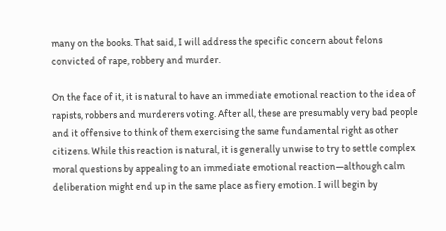many on the books. That said, I will address the specific concern about felons convicted of rape, robbery and murder.

On the face of it, it is natural to have an immediate emotional reaction to the idea of rapists, robbers and murderers voting. After all, these are presumably very bad people and it offensive to think of them exercising the same fundamental right as other citizens. While this reaction is natural, it is generally unwise to try to settle complex moral questions by appealing to an immediate emotional reaction—although calm deliberation might end up in the same place as fiery emotion. I will begin by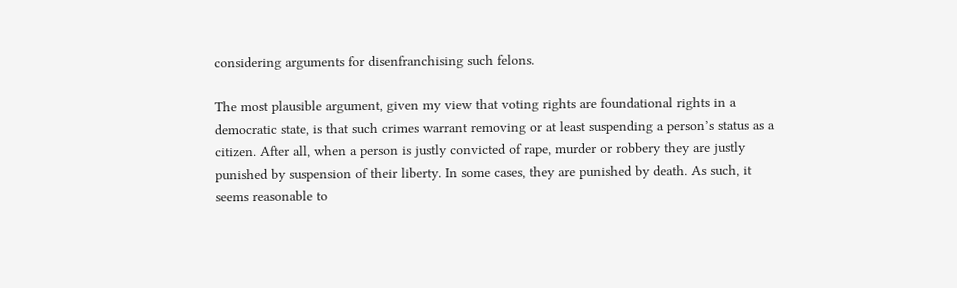considering arguments for disenfranchising such felons.

The most plausible argument, given my view that voting rights are foundational rights in a democratic state, is that such crimes warrant removing or at least suspending a person’s status as a citizen. After all, when a person is justly convicted of rape, murder or robbery they are justly punished by suspension of their liberty. In some cases, they are punished by death. As such, it seems reasonable to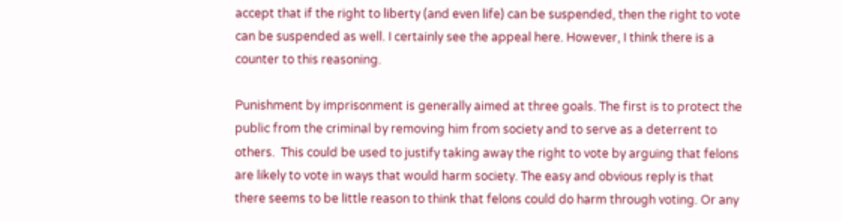accept that if the right to liberty (and even life) can be suspended, then the right to vote can be suspended as well. I certainly see the appeal here. However, I think there is a counter to this reasoning.

Punishment by imprisonment is generally aimed at three goals. The first is to protect the public from the criminal by removing him from society and to serve as a deterrent to others.  This could be used to justify taking away the right to vote by arguing that felons are likely to vote in ways that would harm society. The easy and obvious reply is that there seems to be little reason to think that felons could do harm through voting. Or any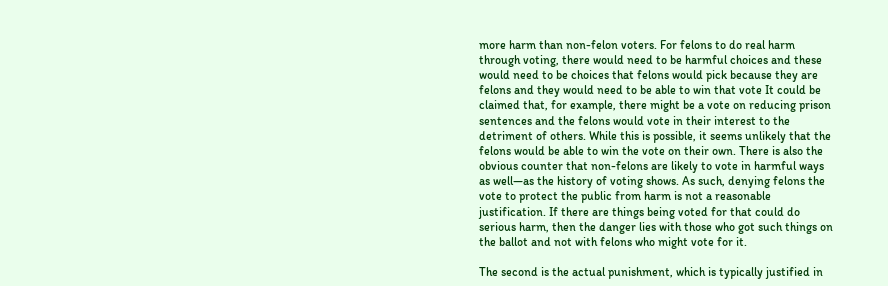more harm than non-felon voters. For felons to do real harm through voting, there would need to be harmful choices and these would need to be choices that felons would pick because they are felons and they would need to be able to win that vote It could be claimed that, for example, there might be a vote on reducing prison sentences and the felons would vote in their interest to the detriment of others. While this is possible, it seems unlikely that the felons would be able to win the vote on their own. There is also the obvious counter that non-felons are likely to vote in harmful ways as well—as the history of voting shows. As such, denying felons the vote to protect the public from harm is not a reasonable justification. If there are things being voted for that could do serious harm, then the danger lies with those who got such things on the ballot and not with felons who might vote for it.

The second is the actual punishment, which is typically justified in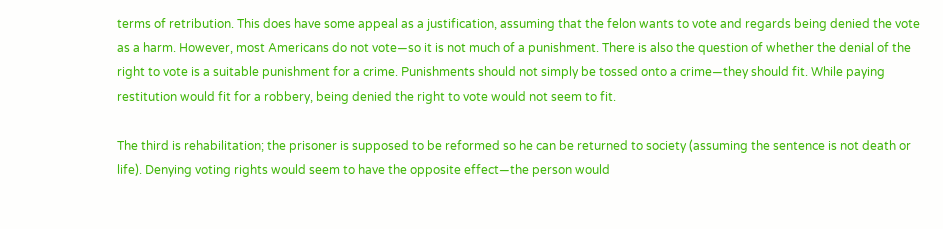terms of retribution. This does have some appeal as a justification, assuming that the felon wants to vote and regards being denied the vote as a harm. However, most Americans do not vote—so it is not much of a punishment. There is also the question of whether the denial of the right to vote is a suitable punishment for a crime. Punishments should not simply be tossed onto a crime—they should fit. While paying restitution would fit for a robbery, being denied the right to vote would not seem to fit.

The third is rehabilitation; the prisoner is supposed to be reformed so he can be returned to society (assuming the sentence is not death or life). Denying voting rights would seem to have the opposite effect—the person would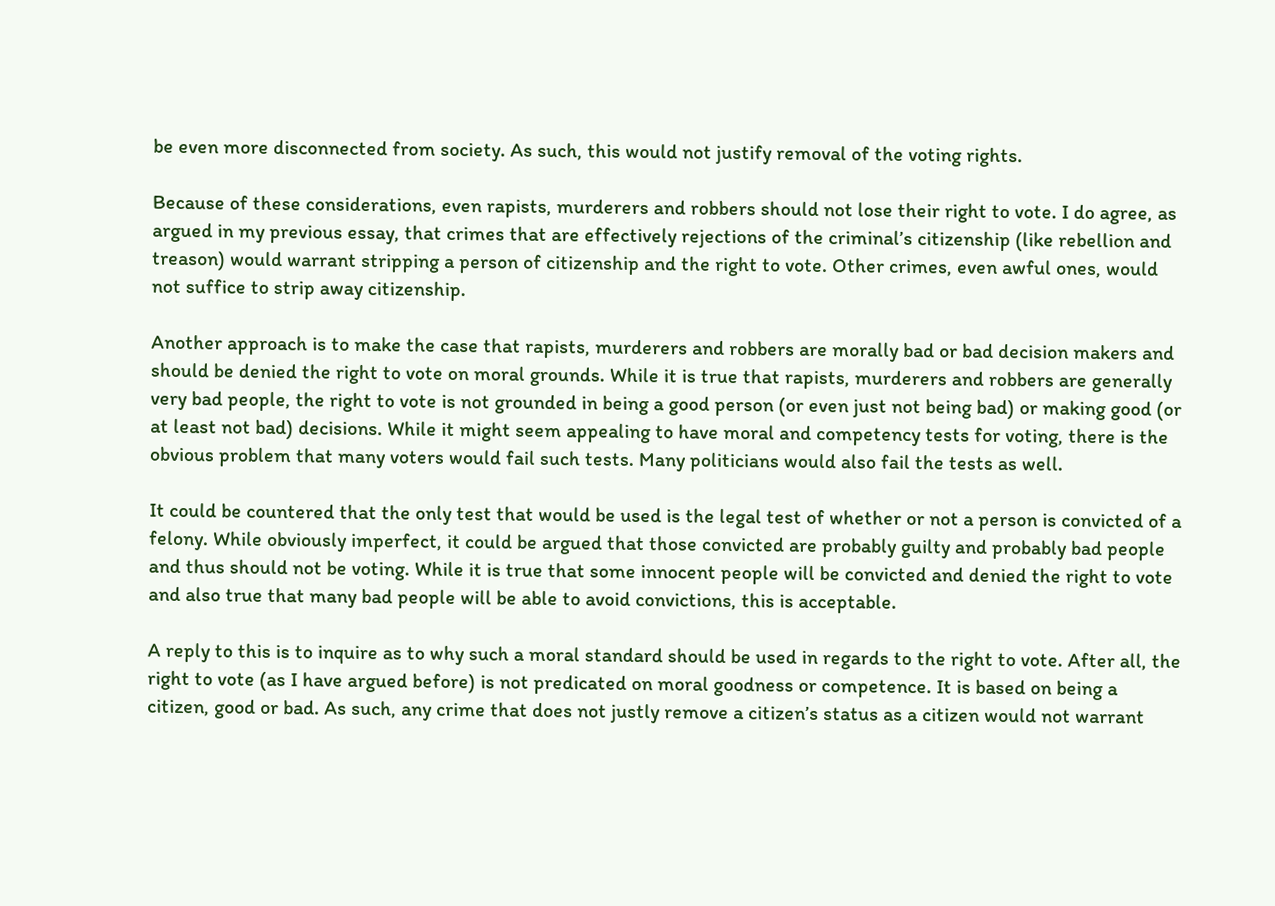be even more disconnected from society. As such, this would not justify removal of the voting rights.

Because of these considerations, even rapists, murderers and robbers should not lose their right to vote. I do agree, as argued in my previous essay, that crimes that are effectively rejections of the criminal’s citizenship (like rebellion and treason) would warrant stripping a person of citizenship and the right to vote. Other crimes, even awful ones, would not suffice to strip away citizenship.

Another approach is to make the case that rapists, murderers and robbers are morally bad or bad decision makers and should be denied the right to vote on moral grounds. While it is true that rapists, murderers and robbers are generally very bad people, the right to vote is not grounded in being a good person (or even just not being bad) or making good (or at least not bad) decisions. While it might seem appealing to have moral and competency tests for voting, there is the obvious problem that many voters would fail such tests. Many politicians would also fail the tests as well.

It could be countered that the only test that would be used is the legal test of whether or not a person is convicted of a felony. While obviously imperfect, it could be argued that those convicted are probably guilty and probably bad people and thus should not be voting. While it is true that some innocent people will be convicted and denied the right to vote and also true that many bad people will be able to avoid convictions, this is acceptable.

A reply to this is to inquire as to why such a moral standard should be used in regards to the right to vote. After all, the right to vote (as I have argued before) is not predicated on moral goodness or competence. It is based on being a citizen, good or bad. As such, any crime that does not justly remove a citizen’s status as a citizen would not warrant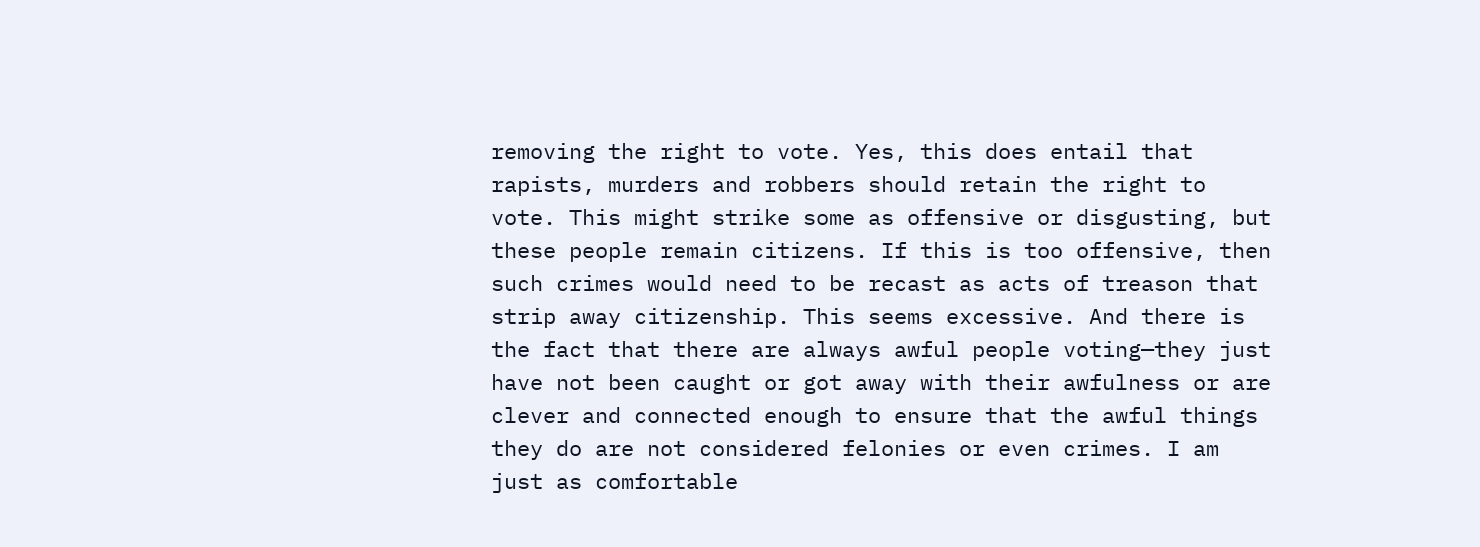removing the right to vote. Yes, this does entail that rapists, murders and robbers should retain the right to vote. This might strike some as offensive or disgusting, but these people remain citizens. If this is too offensive, then such crimes would need to be recast as acts of treason that strip away citizenship. This seems excessive. And there is the fact that there are always awful people voting—they just have not been caught or got away with their awfulness or are clever and connected enough to ensure that the awful things they do are not considered felonies or even crimes. I am just as comfortable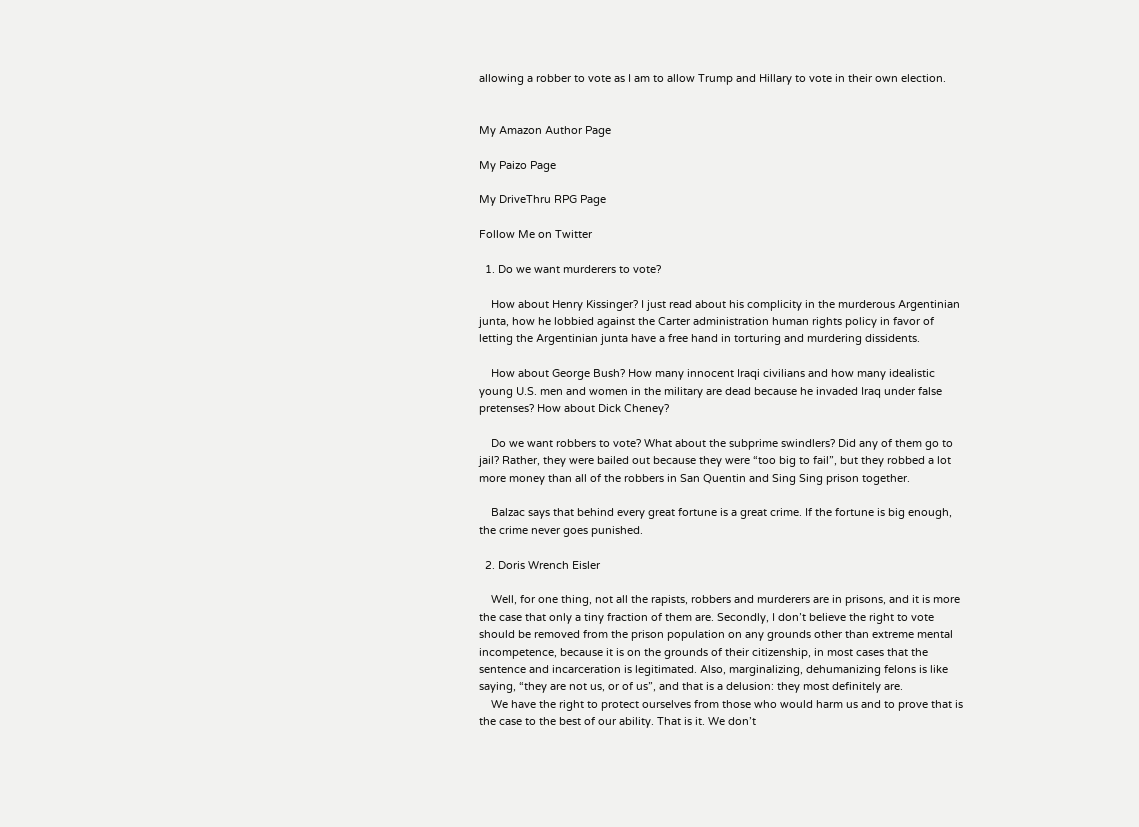allowing a robber to vote as I am to allow Trump and Hillary to vote in their own election.


My Amazon Author Page

My Paizo Page

My DriveThru RPG Page

Follow Me on Twitter

  1. Do we want murderers to vote?

    How about Henry Kissinger? I just read about his complicity in the murderous Argentinian junta, how he lobbied against the Carter administration human rights policy in favor of letting the Argentinian junta have a free hand in torturing and murdering dissidents.

    How about George Bush? How many innocent Iraqi civilians and how many idealistic young U.S. men and women in the military are dead because he invaded Iraq under false pretenses? How about Dick Cheney?

    Do we want robbers to vote? What about the subprime swindlers? Did any of them go to jail? Rather, they were bailed out because they were “too big to fail”, but they robbed a lot more money than all of the robbers in San Quentin and Sing Sing prison together.

    Balzac says that behind every great fortune is a great crime. If the fortune is big enough, the crime never goes punished.

  2. Doris Wrench Eisler

    Well, for one thing, not all the rapists, robbers and murderers are in prisons, and it is more the case that only a tiny fraction of them are. Secondly, I don’t believe the right to vote should be removed from the prison population on any grounds other than extreme mental incompetence, because it is on the grounds of their citizenship, in most cases that the sentence and incarceration is legitimated. Also, marginalizing, dehumanizing felons is like saying, “they are not us, or of us”, and that is a delusion: they most definitely are.
    We have the right to protect ourselves from those who would harm us and to prove that is the case to the best of our ability. That is it. We don’t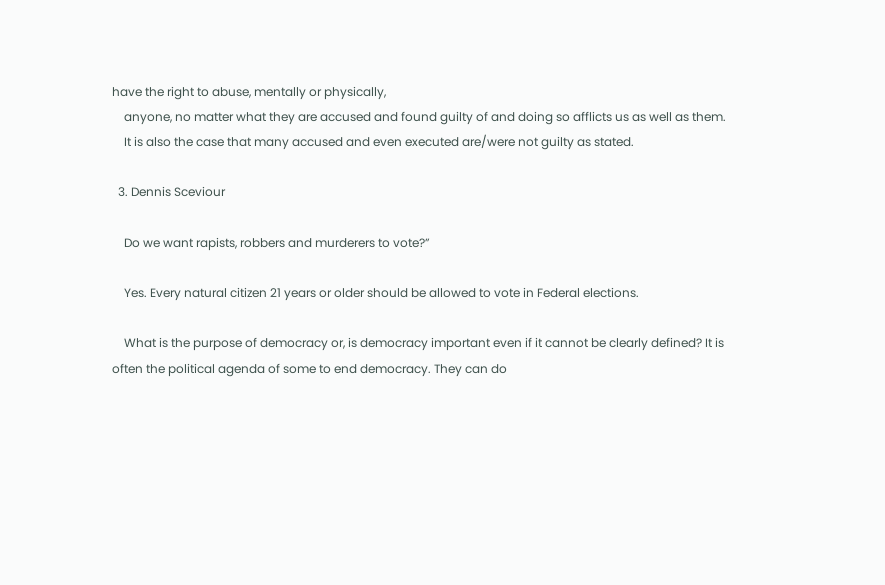have the right to abuse, mentally or physically,
    anyone, no matter what they are accused and found guilty of and doing so afflicts us as well as them.
    It is also the case that many accused and even executed are/were not guilty as stated.

  3. Dennis Sceviour

    Do we want rapists, robbers and murderers to vote?”

    Yes. Every natural citizen 21 years or older should be allowed to vote in Federal elections.

    What is the purpose of democracy or, is democracy important even if it cannot be clearly defined? It is often the political agenda of some to end democracy. They can do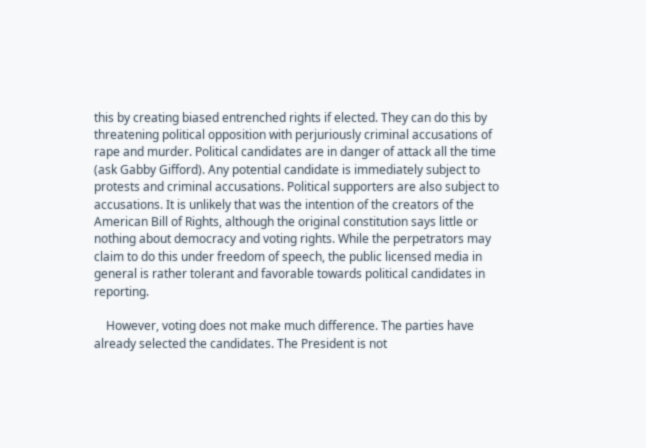this by creating biased entrenched rights if elected. They can do this by threatening political opposition with perjuriously criminal accusations of rape and murder. Political candidates are in danger of attack all the time (ask Gabby Gifford). Any potential candidate is immediately subject to protests and criminal accusations. Political supporters are also subject to accusations. It is unlikely that was the intention of the creators of the American Bill of Rights, although the original constitution says little or nothing about democracy and voting rights. While the perpetrators may claim to do this under freedom of speech, the public licensed media in general is rather tolerant and favorable towards political candidates in reporting.

    However, voting does not make much difference. The parties have already selected the candidates. The President is not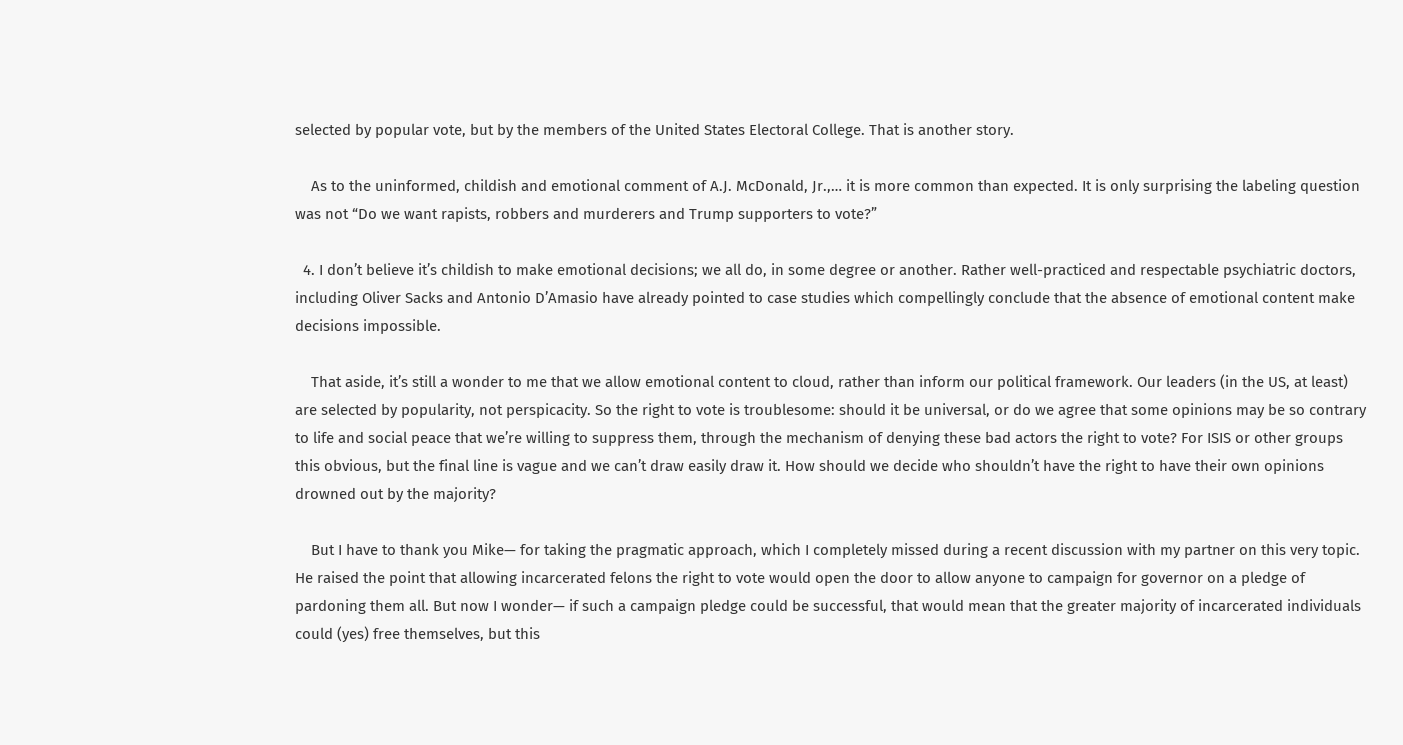selected by popular vote, but by the members of the United States Electoral College. That is another story.

    As to the uninformed, childish and emotional comment of A.J. McDonald, Jr.,… it is more common than expected. It is only surprising the labeling question was not “Do we want rapists, robbers and murderers and Trump supporters to vote?”

  4. I don’t believe it’s childish to make emotional decisions; we all do, in some degree or another. Rather well-practiced and respectable psychiatric doctors, including Oliver Sacks and Antonio D’Amasio have already pointed to case studies which compellingly conclude that the absence of emotional content make decisions impossible.

    That aside, it’s still a wonder to me that we allow emotional content to cloud, rather than inform our political framework. Our leaders (in the US, at least) are selected by popularity, not perspicacity. So the right to vote is troublesome: should it be universal, or do we agree that some opinions may be so contrary to life and social peace that we’re willing to suppress them, through the mechanism of denying these bad actors the right to vote? For ISIS or other groups this obvious, but the final line is vague and we can’t draw easily draw it. How should we decide who shouldn’t have the right to have their own opinions drowned out by the majority?

    But I have to thank you Mike— for taking the pragmatic approach, which I completely missed during a recent discussion with my partner on this very topic. He raised the point that allowing incarcerated felons the right to vote would open the door to allow anyone to campaign for governor on a pledge of pardoning them all. But now I wonder— if such a campaign pledge could be successful, that would mean that the greater majority of incarcerated individuals could (yes) free themselves, but this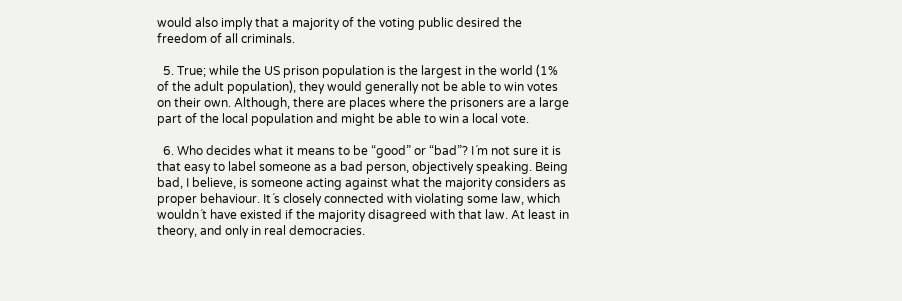would also imply that a majority of the voting public desired the freedom of all criminals.

  5. True; while the US prison population is the largest in the world (1% of the adult population), they would generally not be able to win votes on their own. Although, there are places where the prisoners are a large part of the local population and might be able to win a local vote.

  6. Who decides what it means to be “good” or “bad”? I´m not sure it is that easy to label someone as a bad person, objectively speaking. Being bad, I believe, is someone acting against what the majority considers as proper behaviour. It´s closely connected with violating some law, which wouldn´t have existed if the majority disagreed with that law. At least in theory, and only in real democracies.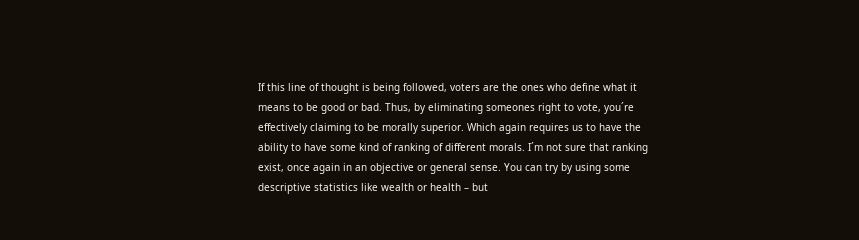If this line of thought is being followed, voters are the ones who define what it means to be good or bad. Thus, by eliminating someones right to vote, you´re effectively claiming to be morally superior. Which again requires us to have the ability to have some kind of ranking of different morals. I´m not sure that ranking exist, once again in an objective or general sense. You can try by using some descriptive statistics like wealth or health – but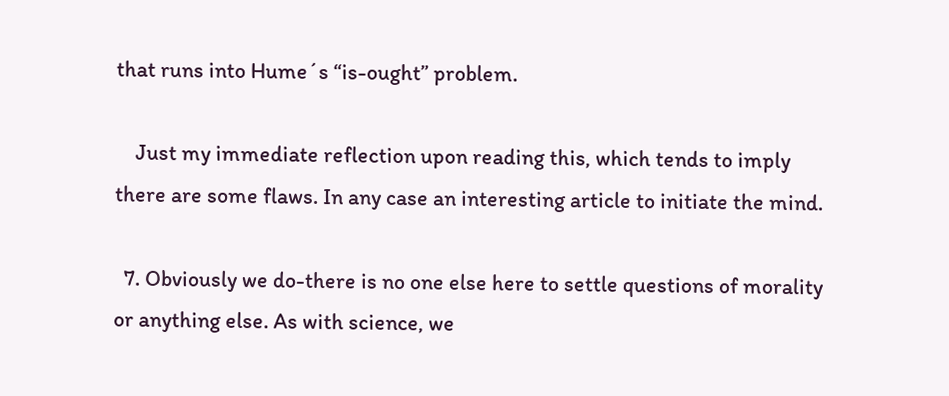that runs into Hume´s “is-ought” problem.

    Just my immediate reflection upon reading this, which tends to imply there are some flaws. In any case an interesting article to initiate the mind.

  7. Obviously we do-there is no one else here to settle questions of morality or anything else. As with science, we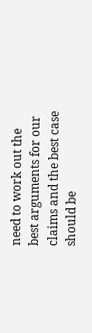need to work out the best arguments for our claims and the best case should be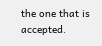the one that is accepted.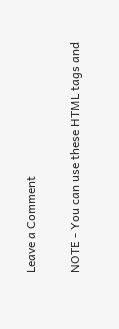Leave a Comment

NOTE - You can use these HTML tags and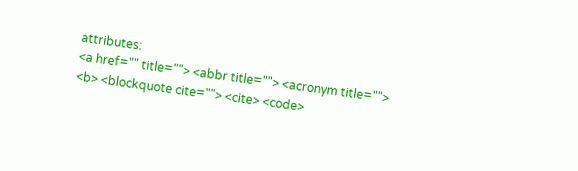attributes:
<a href="" title=""> <abbr title=""> <acronym title=""> <b> <blockquote cite=""> <cite> <code>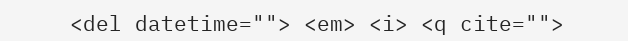<del datetime=""> <em> <i> <q cite="">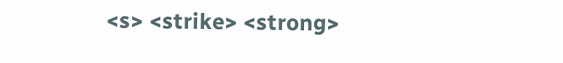<s> <strike> <strong>